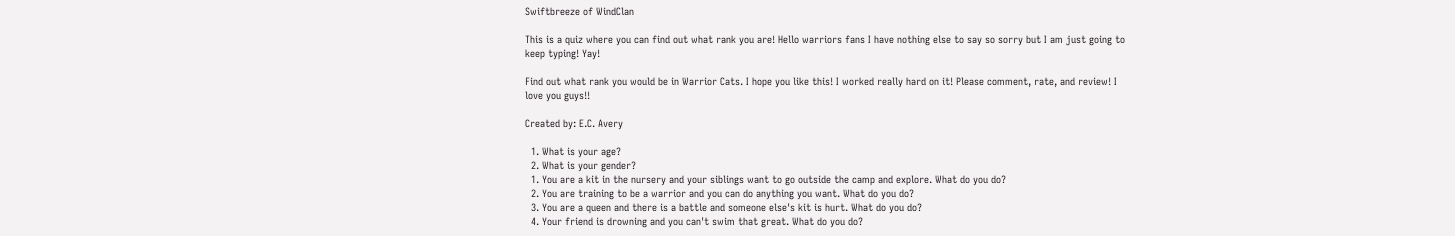Swiftbreeze of WindClan

This is a quiz where you can find out what rank you are! Hello warriors fans I have nothing else to say so sorry but I am just going to keep typing! Yay!

Find out what rank you would be in Warrior Cats. I hope you like this! I worked really hard on it! Please comment, rate, and review! I love you guys!!

Created by: E.C. Avery

  1. What is your age?
  2. What is your gender?
  1. You are a kit in the nursery and your siblings want to go outside the camp and explore. What do you do?
  2. You are training to be a warrior and you can do anything you want. What do you do?
  3. You are a queen and there is a battle and someone else's kit is hurt. What do you do?
  4. Your friend is drowning and you can't swim that great. What do you do?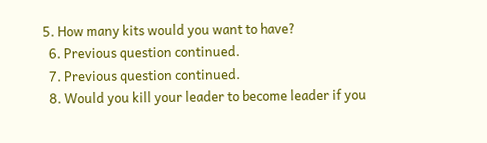5. How many kits would you want to have?
  6. Previous question continued.
  7. Previous question continued.
  8. Would you kill your leader to become leader if you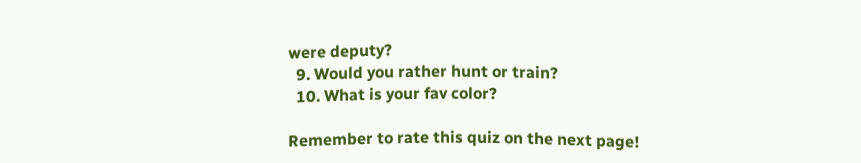were deputy?
  9. Would you rather hunt or train?
  10. What is your fav color?

Remember to rate this quiz on the next page!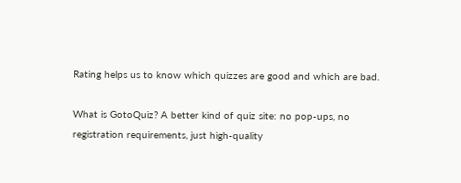Rating helps us to know which quizzes are good and which are bad.

What is GotoQuiz? A better kind of quiz site: no pop-ups, no registration requirements, just high-quality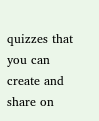quizzes that you can create and share on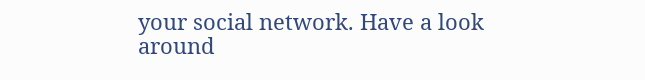your social network. Have a look around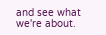and see what we're about.